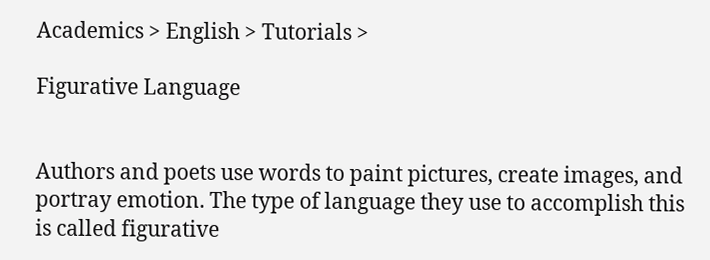Academics > English > Tutorials >

Figurative Language


Authors and poets use words to paint pictures, create images, and portray emotion. The type of language they use to accomplish this is called figurative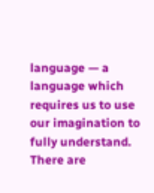language — a language which requires us to use our imagination to fully understand.  There are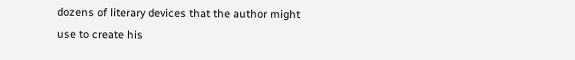dozens of literary devices that the author might use to create his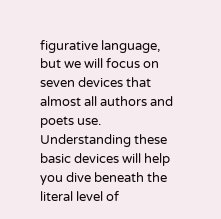figurative language, but we will focus on seven devices that almost all authors and poets use. Understanding these basic devices will help you dive beneath the literal level of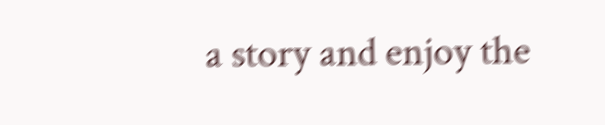a story and enjoy the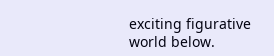exciting figurative world below.